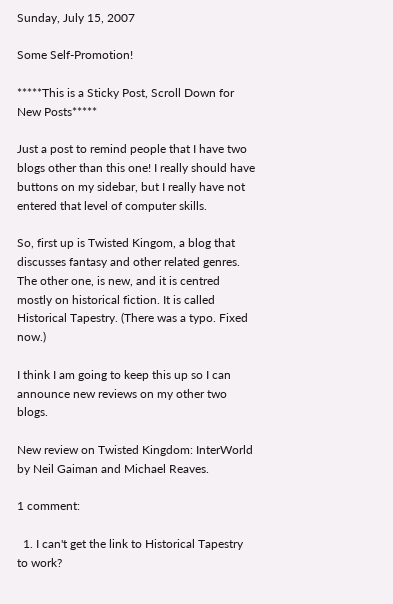Sunday, July 15, 2007

Some Self-Promotion!

*****This is a Sticky Post, Scroll Down for New Posts*****

Just a post to remind people that I have two blogs other than this one! I really should have buttons on my sidebar, but I really have not entered that level of computer skills.

So, first up is Twisted Kingom, a blog that discusses fantasy and other related genres.
The other one, is new, and it is centred mostly on historical fiction. It is called Historical Tapestry. (There was a typo. Fixed now.)

I think I am going to keep this up so I can announce new reviews on my other two blogs.

New review on Twisted Kingdom: InterWorld by Neil Gaiman and Michael Reaves.

1 comment:

  1. I can't get the link to Historical Tapestry to work?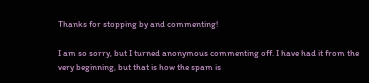Thanks for stopping by and commenting!

I am so sorry, but I turned anonymous commenting off. I have had it from the very beginning, but that is how the spam is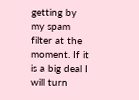getting by my spam filter at the moment. If it is a big deal I will turn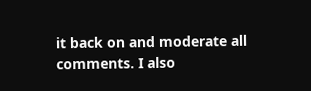it back on and moderate all comments. I also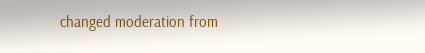changed moderation from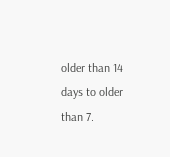older than 14 days to older than 7.